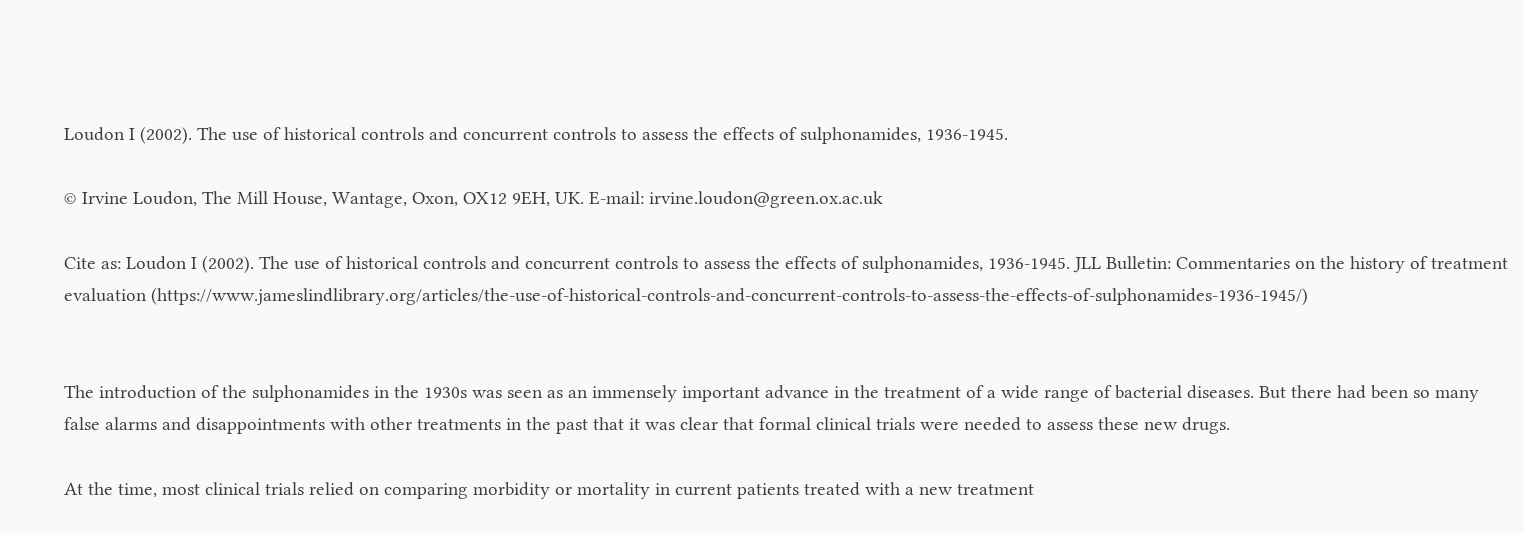Loudon I (2002). The use of historical controls and concurrent controls to assess the effects of sulphonamides, 1936-1945.

© Irvine Loudon, The Mill House, Wantage, Oxon, OX12 9EH, UK. E-mail: irvine.loudon@green.ox.ac.uk

Cite as: Loudon I (2002). The use of historical controls and concurrent controls to assess the effects of sulphonamides, 1936-1945. JLL Bulletin: Commentaries on the history of treatment evaluation (https://www.jameslindlibrary.org/articles/the-use-of-historical-controls-and-concurrent-controls-to-assess-the-effects-of-sulphonamides-1936-1945/)


The introduction of the sulphonamides in the 1930s was seen as an immensely important advance in the treatment of a wide range of bacterial diseases. But there had been so many false alarms and disappointments with other treatments in the past that it was clear that formal clinical trials were needed to assess these new drugs.

At the time, most clinical trials relied on comparing morbidity or mortality in current patients treated with a new treatment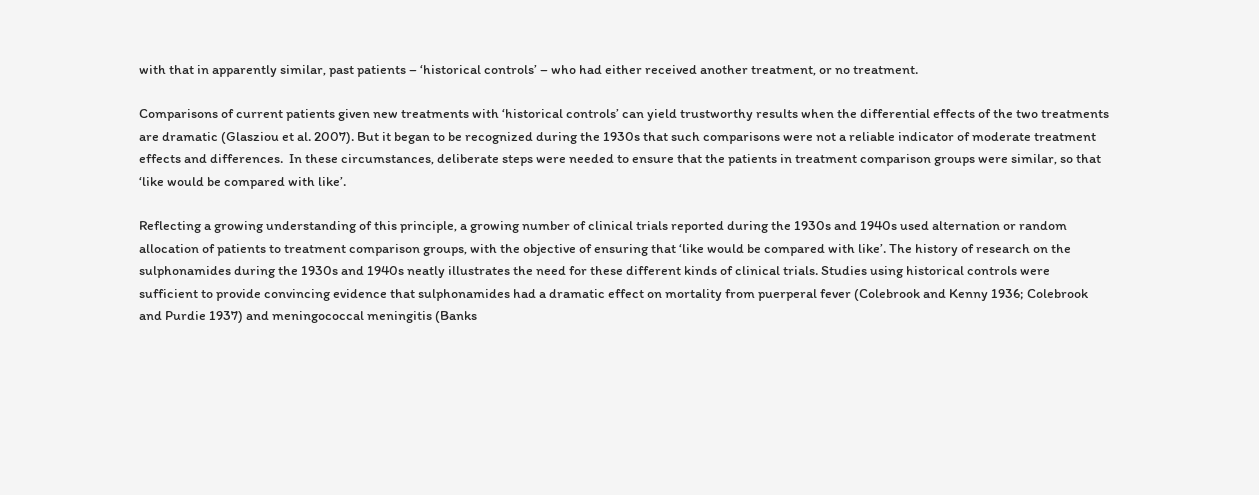with that in apparently similar, past patients – ‘historical controls’ – who had either received another treatment, or no treatment.

Comparisons of current patients given new treatments with ‘historical controls’ can yield trustworthy results when the differential effects of the two treatments are dramatic (Glasziou et al. 2007). But it began to be recognized during the 1930s that such comparisons were not a reliable indicator of moderate treatment effects and differences.  In these circumstances, deliberate steps were needed to ensure that the patients in treatment comparison groups were similar, so that ‘like would be compared with like’.

Reflecting a growing understanding of this principle, a growing number of clinical trials reported during the 1930s and 1940s used alternation or random allocation of patients to treatment comparison groups, with the objective of ensuring that ‘like would be compared with like’. The history of research on the sulphonamides during the 1930s and 1940s neatly illustrates the need for these different kinds of clinical trials. Studies using historical controls were sufficient to provide convincing evidence that sulphonamides had a dramatic effect on mortality from puerperal fever (Colebrook and Kenny 1936; Colebrook and Purdie 1937) and meningococcal meningitis (Banks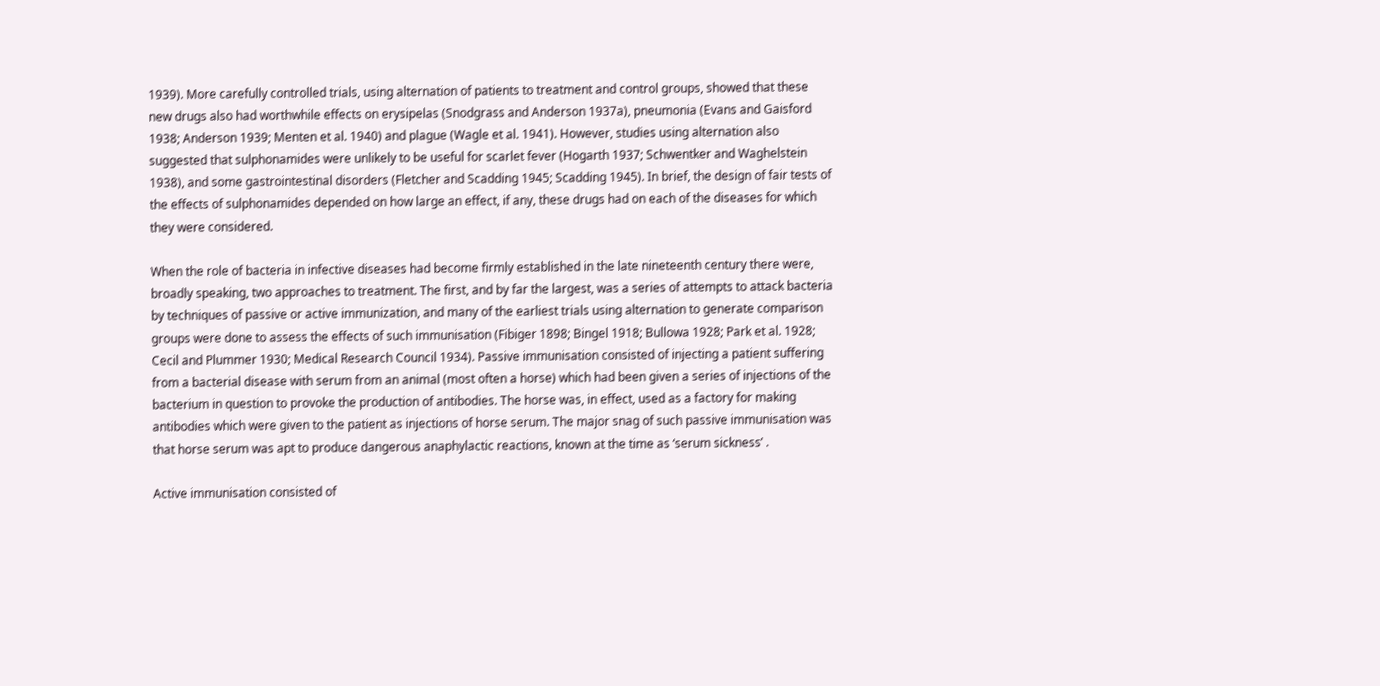1939). More carefully controlled trials, using alternation of patients to treatment and control groups, showed that these new drugs also had worthwhile effects on erysipelas (Snodgrass and Anderson 1937a), pneumonia (Evans and Gaisford 1938; Anderson 1939; Menten et al. 1940) and plague (Wagle et al. 1941). However, studies using alternation also suggested that sulphonamides were unlikely to be useful for scarlet fever (Hogarth 1937; Schwentker and Waghelstein 1938), and some gastrointestinal disorders (Fletcher and Scadding 1945; Scadding 1945). In brief, the design of fair tests of the effects of sulphonamides depended on how large an effect, if any, these drugs had on each of the diseases for which they were considered.

When the role of bacteria in infective diseases had become firmly established in the late nineteenth century there were, broadly speaking, two approaches to treatment. The first, and by far the largest, was a series of attempts to attack bacteria by techniques of passive or active immunization, and many of the earliest trials using alternation to generate comparison groups were done to assess the effects of such immunisation (Fibiger 1898; Bingel 1918; Bullowa 1928; Park et al. 1928; Cecil and Plummer 1930; Medical Research Council 1934). Passive immunisation consisted of injecting a patient suffering from a bacterial disease with serum from an animal (most often a horse) which had been given a series of injections of the bacterium in question to provoke the production of antibodies. The horse was, in effect, used as a factory for making antibodies which were given to the patient as injections of horse serum. The major snag of such passive immunisation was that horse serum was apt to produce dangerous anaphylactic reactions, known at the time as ‘serum sickness’ .

Active immunisation consisted of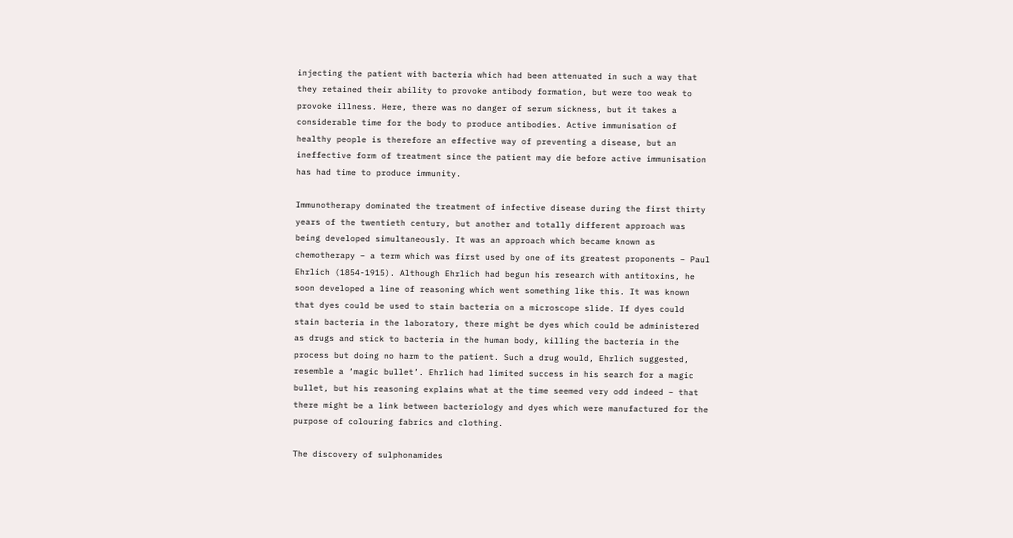injecting the patient with bacteria which had been attenuated in such a way that they retained their ability to provoke antibody formation, but were too weak to provoke illness. Here, there was no danger of serum sickness, but it takes a considerable time for the body to produce antibodies. Active immunisation of healthy people is therefore an effective way of preventing a disease, but an ineffective form of treatment since the patient may die before active immunisation has had time to produce immunity.

Immunotherapy dominated the treatment of infective disease during the first thirty years of the twentieth century, but another and totally different approach was being developed simultaneously. It was an approach which became known as chemotherapy – a term which was first used by one of its greatest proponents – Paul Ehrlich (1854-1915). Although Ehrlich had begun his research with antitoxins, he soon developed a line of reasoning which went something like this. It was known that dyes could be used to stain bacteria on a microscope slide. If dyes could stain bacteria in the laboratory, there might be dyes which could be administered as drugs and stick to bacteria in the human body, killing the bacteria in the process but doing no harm to the patient. Such a drug would, Ehrlich suggested, resemble a ‘magic bullet’. Ehrlich had limited success in his search for a magic bullet, but his reasoning explains what at the time seemed very odd indeed – that there might be a link between bacteriology and dyes which were manufactured for the purpose of colouring fabrics and clothing.

The discovery of sulphonamides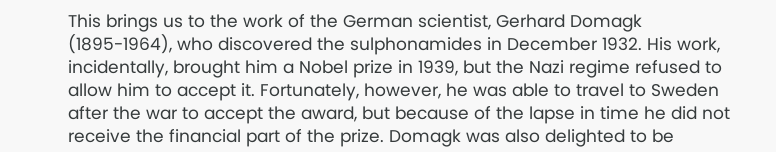This brings us to the work of the German scientist, Gerhard Domagk (1895-1964), who discovered the sulphonamides in December 1932. His work, incidentally, brought him a Nobel prize in 1939, but the Nazi regime refused to allow him to accept it. Fortunately, however, he was able to travel to Sweden after the war to accept the award, but because of the lapse in time he did not receive the financial part of the prize. Domagk was also delighted to be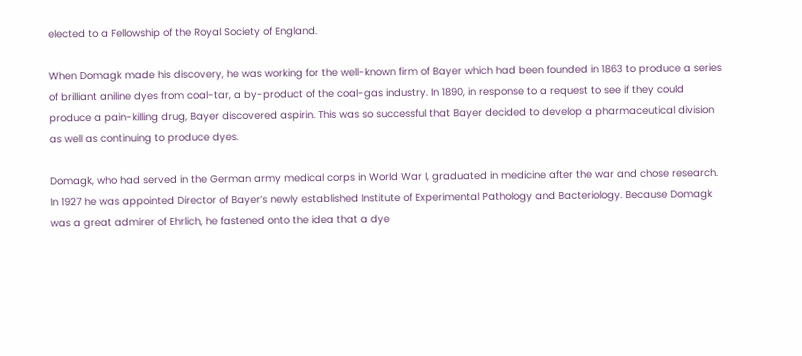elected to a Fellowship of the Royal Society of England.

When Domagk made his discovery, he was working for the well-known firm of Bayer which had been founded in 1863 to produce a series of brilliant aniline dyes from coal-tar, a by-product of the coal-gas industry. In 1890, in response to a request to see if they could produce a pain-killing drug, Bayer discovered aspirin. This was so successful that Bayer decided to develop a pharmaceutical division as well as continuing to produce dyes.

Domagk, who had served in the German army medical corps in World War I, graduated in medicine after the war and chose research. In 1927 he was appointed Director of Bayer’s newly established Institute of Experimental Pathology and Bacteriology. Because Domagk was a great admirer of Ehrlich, he fastened onto the idea that a dye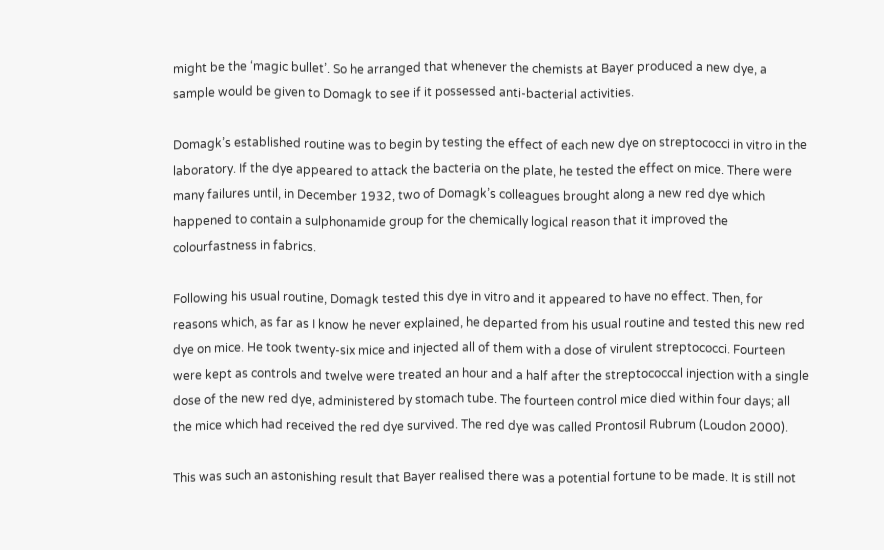might be the ‘magic bullet’. So he arranged that whenever the chemists at Bayer produced a new dye, a sample would be given to Domagk to see if it possessed anti-bacterial activities.

Domagk’s established routine was to begin by testing the effect of each new dye on streptococci in vitro in the laboratory. If the dye appeared to attack the bacteria on the plate, he tested the effect on mice. There were many failures until, in December 1932, two of Domagk’s colleagues brought along a new red dye which happened to contain a sulphonamide group for the chemically logical reason that it improved the colourfastness in fabrics.

Following his usual routine, Domagk tested this dye in vitro and it appeared to have no effect. Then, for reasons which, as far as I know he never explained, he departed from his usual routine and tested this new red dye on mice. He took twenty-six mice and injected all of them with a dose of virulent streptococci. Fourteen were kept as controls and twelve were treated an hour and a half after the streptococcal injection with a single dose of the new red dye, administered by stomach tube. The fourteen control mice died within four days; all the mice which had received the red dye survived. The red dye was called Prontosil Rubrum (Loudon 2000).

This was such an astonishing result that Bayer realised there was a potential fortune to be made. It is still not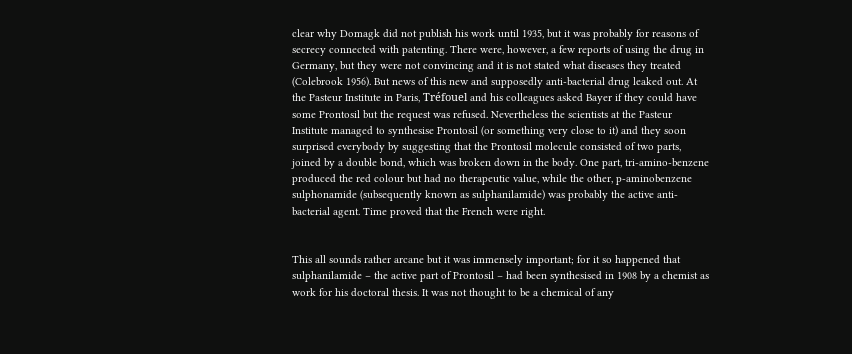clear why Domagk did not publish his work until 1935, but it was probably for reasons of secrecy connected with patenting. There were, however, a few reports of using the drug in Germany, but they were not convincing and it is not stated what diseases they treated (Colebrook 1956). But news of this new and supposedly anti-bacterial drug leaked out. At the Pasteur Institute in Paris, Tréfouel and his colleagues asked Bayer if they could have some Prontosil but the request was refused. Nevertheless the scientists at the Pasteur Institute managed to synthesise Prontosil (or something very close to it) and they soon surprised everybody by suggesting that the Prontosil molecule consisted of two parts, joined by a double bond, which was broken down in the body. One part, tri-amino-benzene produced the red colour but had no therapeutic value, while the other, p-aminobenzene sulphonamide (subsequently known as sulphanilamide) was probably the active anti-bacterial agent. Time proved that the French were right.


This all sounds rather arcane but it was immensely important; for it so happened that sulphanilamide – the active part of Prontosil – had been synthesised in 1908 by a chemist as work for his doctoral thesis. It was not thought to be a chemical of any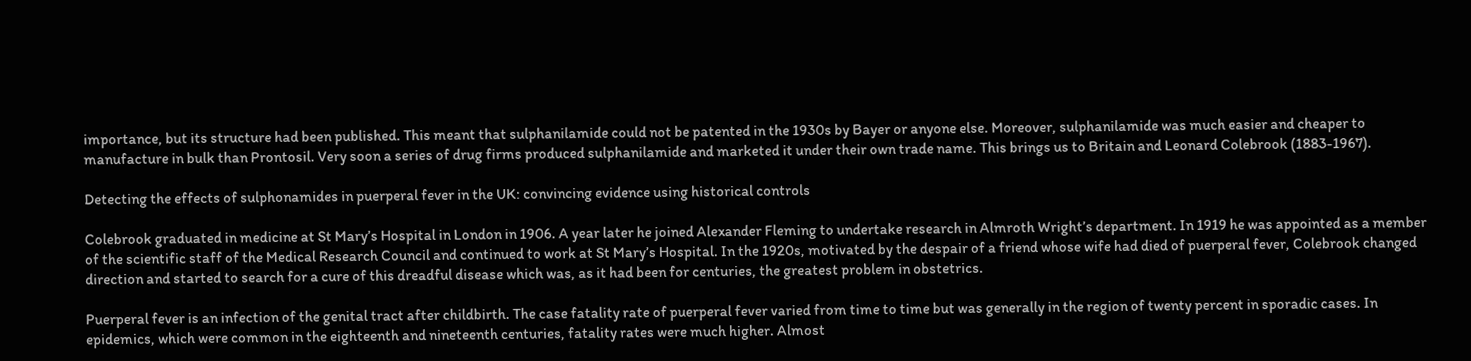importance, but its structure had been published. This meant that sulphanilamide could not be patented in the 1930s by Bayer or anyone else. Moreover, sulphanilamide was much easier and cheaper to manufacture in bulk than Prontosil. Very soon a series of drug firms produced sulphanilamide and marketed it under their own trade name. This brings us to Britain and Leonard Colebrook (1883-1967).

Detecting the effects of sulphonamides in puerperal fever in the UK: convincing evidence using historical controls

Colebrook graduated in medicine at St Mary’s Hospital in London in 1906. A year later he joined Alexander Fleming to undertake research in Almroth Wright’s department. In 1919 he was appointed as a member of the scientific staff of the Medical Research Council and continued to work at St Mary’s Hospital. In the 1920s, motivated by the despair of a friend whose wife had died of puerperal fever, Colebrook changed direction and started to search for a cure of this dreadful disease which was, as it had been for centuries, the greatest problem in obstetrics.

Puerperal fever is an infection of the genital tract after childbirth. The case fatality rate of puerperal fever varied from time to time but was generally in the region of twenty percent in sporadic cases. In epidemics, which were common in the eighteenth and nineteenth centuries, fatality rates were much higher. Almost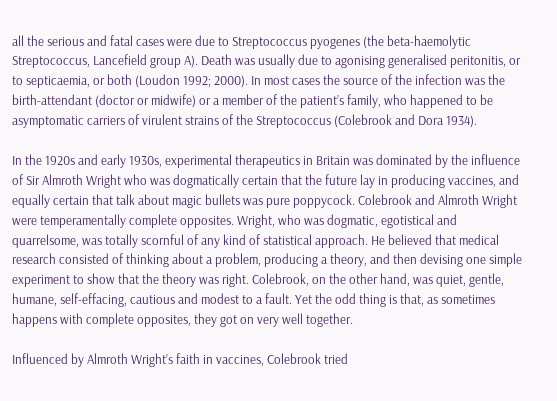all the serious and fatal cases were due to Streptococcus pyogenes (the beta-haemolytic Streptococcus, Lancefield group A). Death was usually due to agonising generalised peritonitis, or to septicaemia, or both (Loudon 1992; 2000). In most cases the source of the infection was the birth-attendant (doctor or midwife) or a member of the patient’s family, who happened to be asymptomatic carriers of virulent strains of the Streptococcus (Colebrook and Dora 1934).

In the 1920s and early 1930s, experimental therapeutics in Britain was dominated by the influence of Sir Almroth Wright who was dogmatically certain that the future lay in producing vaccines, and equally certain that talk about magic bullets was pure poppycock. Colebrook and Almroth Wright were temperamentally complete opposites. Wright, who was dogmatic, egotistical and quarrelsome, was totally scornful of any kind of statistical approach. He believed that medical research consisted of thinking about a problem, producing a theory, and then devising one simple experiment to show that the theory was right. Colebrook, on the other hand, was quiet, gentle, humane, self-effacing, cautious and modest to a fault. Yet the odd thing is that, as sometimes happens with complete opposites, they got on very well together.

Influenced by Almroth Wright’s faith in vaccines, Colebrook tried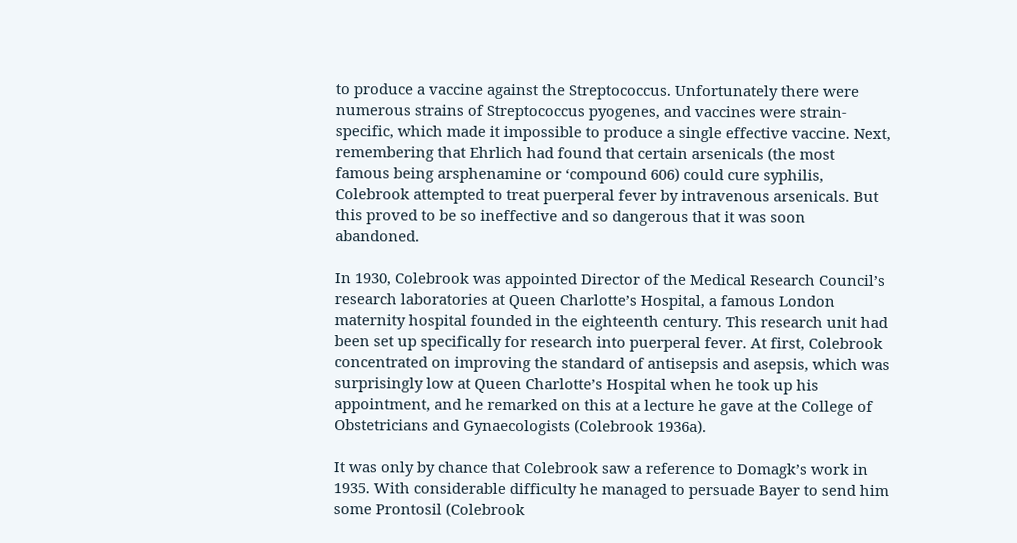to produce a vaccine against the Streptococcus. Unfortunately there were numerous strains of Streptococcus pyogenes, and vaccines were strain-specific, which made it impossible to produce a single effective vaccine. Next, remembering that Ehrlich had found that certain arsenicals (the most famous being arsphenamine or ‘compound 606) could cure syphilis, Colebrook attempted to treat puerperal fever by intravenous arsenicals. But this proved to be so ineffective and so dangerous that it was soon abandoned.

In 1930, Colebrook was appointed Director of the Medical Research Council’s research laboratories at Queen Charlotte’s Hospital, a famous London maternity hospital founded in the eighteenth century. This research unit had been set up specifically for research into puerperal fever. At first, Colebrook concentrated on improving the standard of antisepsis and asepsis, which was surprisingly low at Queen Charlotte’s Hospital when he took up his appointment, and he remarked on this at a lecture he gave at the College of Obstetricians and Gynaecologists (Colebrook 1936a).

It was only by chance that Colebrook saw a reference to Domagk’s work in 1935. With considerable difficulty he managed to persuade Bayer to send him some Prontosil (Colebrook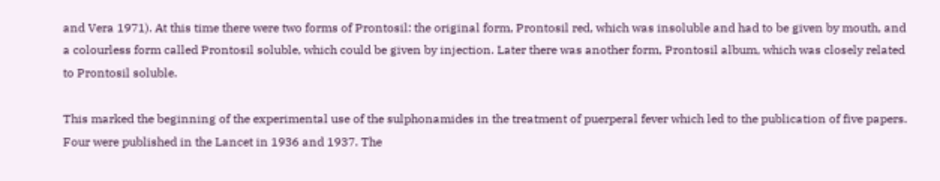and Vera 1971). At this time there were two forms of Prontosil: the original form, Prontosil red, which was insoluble and had to be given by mouth, and a colourless form called Prontosil soluble, which could be given by injection. Later there was another form, Prontosil album, which was closely related to Prontosil soluble.

This marked the beginning of the experimental use of the sulphonamides in the treatment of puerperal fever which led to the publication of five papers. Four were published in the Lancet in 1936 and 1937. The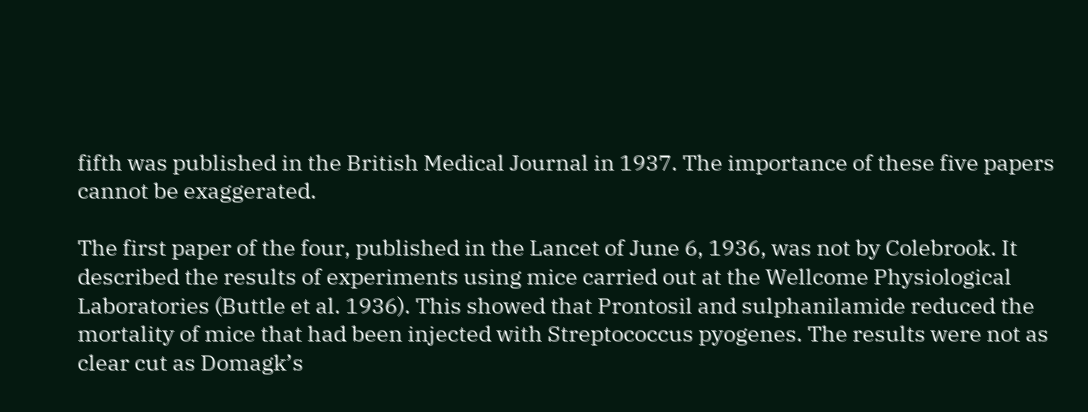fifth was published in the British Medical Journal in 1937. The importance of these five papers cannot be exaggerated.

The first paper of the four, published in the Lancet of June 6, 1936, was not by Colebrook. It described the results of experiments using mice carried out at the Wellcome Physiological Laboratories (Buttle et al. 1936). This showed that Prontosil and sulphanilamide reduced the mortality of mice that had been injected with Streptococcus pyogenes. The results were not as clear cut as Domagk’s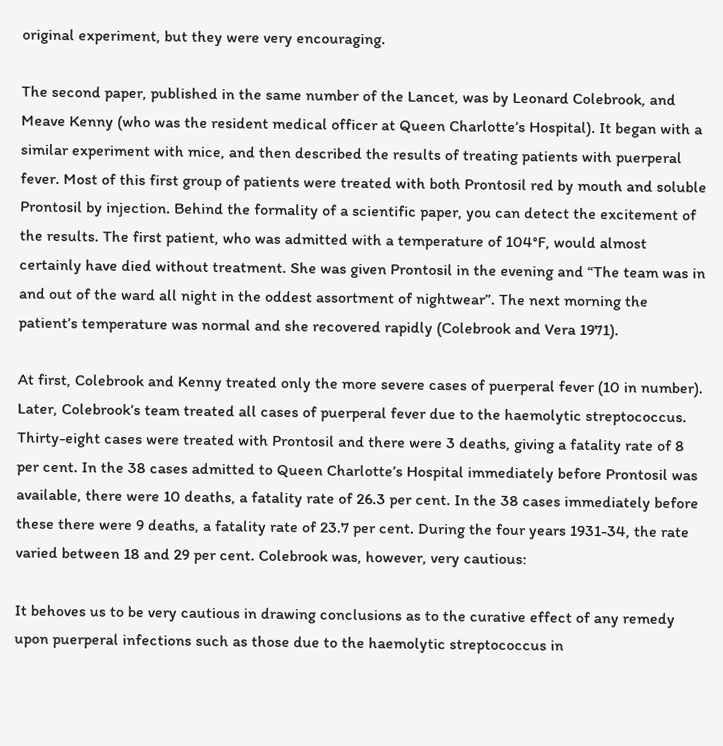original experiment, but they were very encouraging.

The second paper, published in the same number of the Lancet, was by Leonard Colebrook, and Meave Kenny (who was the resident medical officer at Queen Charlotte’s Hospital). It began with a similar experiment with mice, and then described the results of treating patients with puerperal fever. Most of this first group of patients were treated with both Prontosil red by mouth and soluble Prontosil by injection. Behind the formality of a scientific paper, you can detect the excitement of the results. The first patient, who was admitted with a temperature of 104°F, would almost certainly have died without treatment. She was given Prontosil in the evening and “The team was in and out of the ward all night in the oddest assortment of nightwear”. The next morning the patient’s temperature was normal and she recovered rapidly (Colebrook and Vera 1971).

At first, Colebrook and Kenny treated only the more severe cases of puerperal fever (10 in number). Later, Colebrook’s team treated all cases of puerperal fever due to the haemolytic streptococcus. Thirty-eight cases were treated with Prontosil and there were 3 deaths, giving a fatality rate of 8 per cent. In the 38 cases admitted to Queen Charlotte’s Hospital immediately before Prontosil was available, there were 10 deaths, a fatality rate of 26.3 per cent. In the 38 cases immediately before these there were 9 deaths, a fatality rate of 23.7 per cent. During the four years 1931-34, the rate varied between 18 and 29 per cent. Colebrook was, however, very cautious:

It behoves us to be very cautious in drawing conclusions as to the curative effect of any remedy upon puerperal infections such as those due to the haemolytic streptococcus in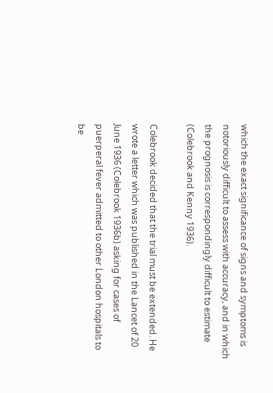which the exact significance of signs and symptoms is notoriously difficult to assess with accuracy, and in which the prognosis is correspondingly difficult to estimate (Colebrook and Kenny 1936).

Colebrook decided that the trial must be extended. He wrote a letter which was published in the Lancet of 20 June 1936 (Colebrook 1936b) asking for cases of puerperal fever admitted to other London hospitals to be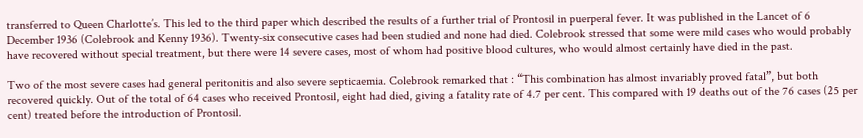transferred to Queen Charlotte’s. This led to the third paper which described the results of a further trial of Prontosil in puerperal fever. It was published in the Lancet of 6 December 1936 (Colebrook and Kenny 1936). Twenty-six consecutive cases had been studied and none had died. Colebrook stressed that some were mild cases who would probably have recovered without special treatment, but there were 14 severe cases, most of whom had positive blood cultures, who would almost certainly have died in the past.

Two of the most severe cases had general peritonitis and also severe septicaemia. Colebrook remarked that : “This combination has almost invariably proved fatal”, but both recovered quickly. Out of the total of 64 cases who received Prontosil, eight had died, giving a fatality rate of 4.7 per cent. This compared with 19 deaths out of the 76 cases (25 per cent) treated before the introduction of Prontosil.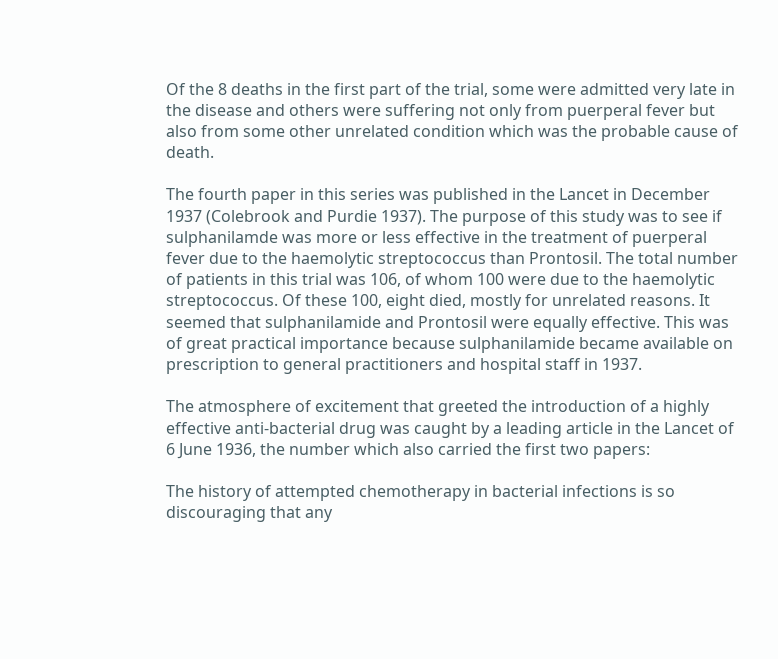Of the 8 deaths in the first part of the trial, some were admitted very late in the disease and others were suffering not only from puerperal fever but also from some other unrelated condition which was the probable cause of death.

The fourth paper in this series was published in the Lancet in December 1937 (Colebrook and Purdie 1937). The purpose of this study was to see if sulphanilamde was more or less effective in the treatment of puerperal fever due to the haemolytic streptococcus than Prontosil. The total number of patients in this trial was 106, of whom 100 were due to the haemolytic streptococcus. Of these 100, eight died, mostly for unrelated reasons. It seemed that sulphanilamide and Prontosil were equally effective. This was of great practical importance because sulphanilamide became available on prescription to general practitioners and hospital staff in 1937.

The atmosphere of excitement that greeted the introduction of a highly effective anti-bacterial drug was caught by a leading article in the Lancet of 6 June 1936, the number which also carried the first two papers:

The history of attempted chemotherapy in bacterial infections is so discouraging that any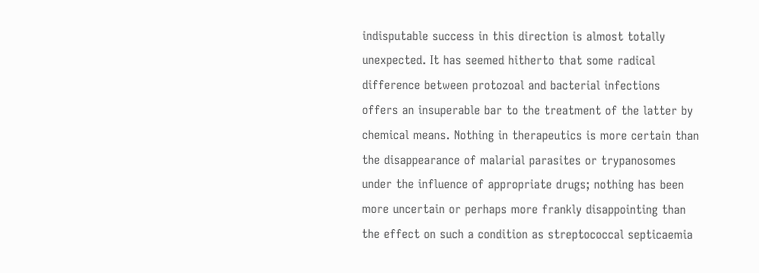indisputable success in this direction is almost totally unexpected. It has seemed hitherto that some radical difference between protozoal and bacterial infections offers an insuperable bar to the treatment of the latter by chemical means. Nothing in therapeutics is more certain than the disappearance of malarial parasites or trypanosomes under the influence of appropriate drugs; nothing has been more uncertain or perhaps more frankly disappointing than the effect on such a condition as streptococcal septicaemia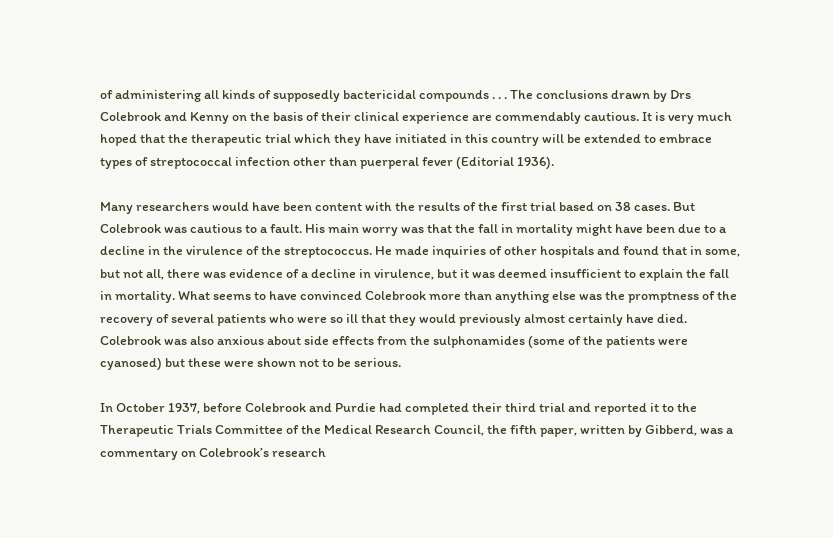of administering all kinds of supposedly bactericidal compounds . . . The conclusions drawn by Drs Colebrook and Kenny on the basis of their clinical experience are commendably cautious. It is very much hoped that the therapeutic trial which they have initiated in this country will be extended to embrace types of streptococcal infection other than puerperal fever (Editorial 1936).

Many researchers would have been content with the results of the first trial based on 38 cases. But Colebrook was cautious to a fault. His main worry was that the fall in mortality might have been due to a decline in the virulence of the streptococcus. He made inquiries of other hospitals and found that in some, but not all, there was evidence of a decline in virulence, but it was deemed insufficient to explain the fall in mortality. What seems to have convinced Colebrook more than anything else was the promptness of the recovery of several patients who were so ill that they would previously almost certainly have died. Colebrook was also anxious about side effects from the sulphonamides (some of the patients were cyanosed) but these were shown not to be serious.

In October 1937, before Colebrook and Purdie had completed their third trial and reported it to the Therapeutic Trials Committee of the Medical Research Council, the fifth paper, written by Gibberd, was a commentary on Colebrook’s research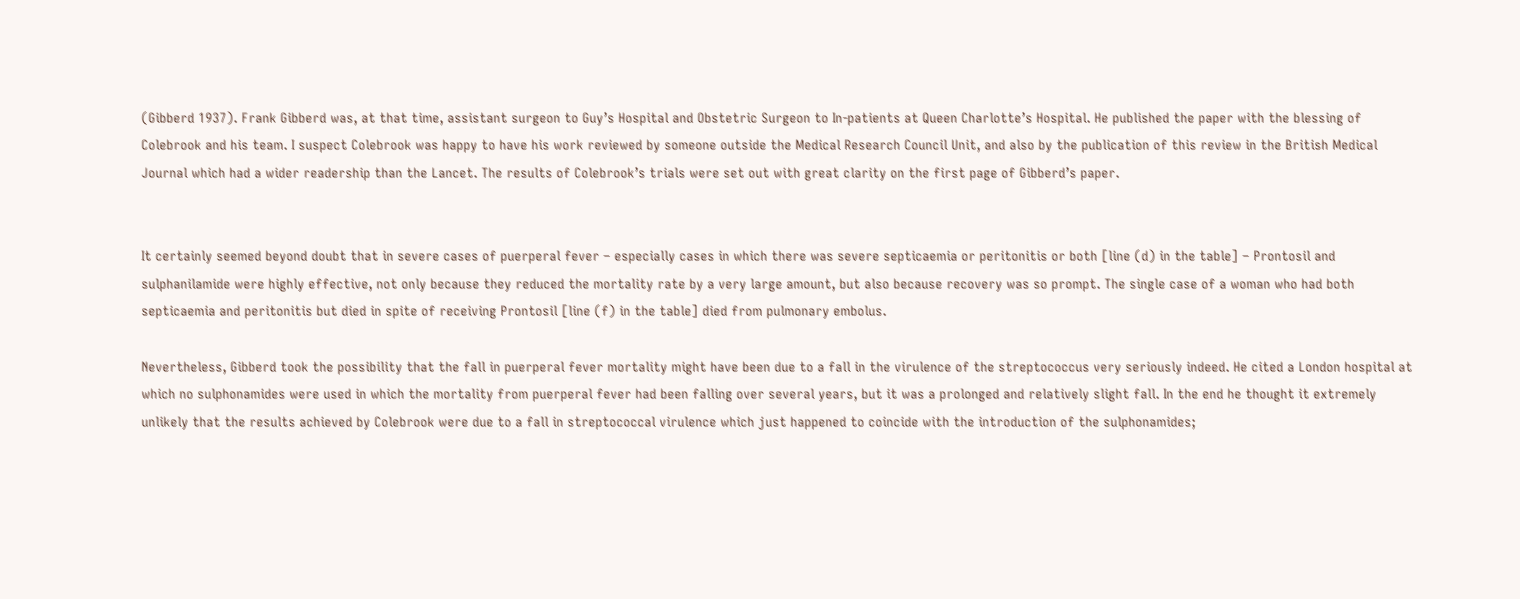(Gibberd 1937). Frank Gibberd was, at that time, assistant surgeon to Guy’s Hospital and Obstetric Surgeon to In-patients at Queen Charlotte’s Hospital. He published the paper with the blessing of Colebrook and his team. I suspect Colebrook was happy to have his work reviewed by someone outside the Medical Research Council Unit, and also by the publication of this review in the British Medical Journal which had a wider readership than the Lancet. The results of Colebrook’s trials were set out with great clarity on the first page of Gibberd’s paper.


It certainly seemed beyond doubt that in severe cases of puerperal fever – especially cases in which there was severe septicaemia or peritonitis or both [line (d) in the table] – Prontosil and sulphanilamide were highly effective, not only because they reduced the mortality rate by a very large amount, but also because recovery was so prompt. The single case of a woman who had both septicaemia and peritonitis but died in spite of receiving Prontosil [line (f) in the table] died from pulmonary embolus.

Nevertheless, Gibberd took the possibility that the fall in puerperal fever mortality might have been due to a fall in the virulence of the streptococcus very seriously indeed. He cited a London hospital at which no sulphonamides were used in which the mortality from puerperal fever had been falling over several years, but it was a prolonged and relatively slight fall. In the end he thought it extremely unlikely that the results achieved by Colebrook were due to a fall in streptococcal virulence which just happened to coincide with the introduction of the sulphonamides;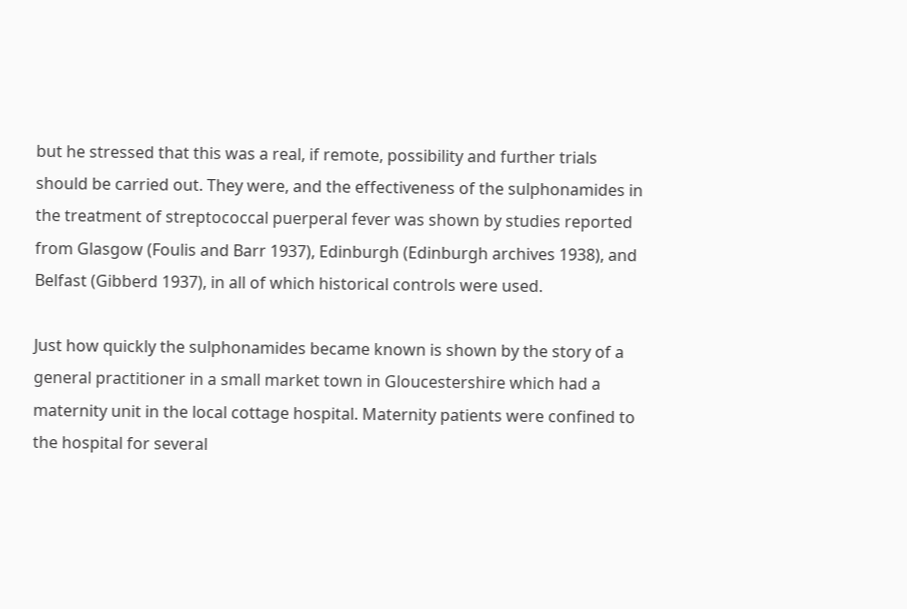but he stressed that this was a real, if remote, possibility and further trials should be carried out. They were, and the effectiveness of the sulphonamides in the treatment of streptococcal puerperal fever was shown by studies reported from Glasgow (Foulis and Barr 1937), Edinburgh (Edinburgh archives 1938), and Belfast (Gibberd 1937), in all of which historical controls were used.

Just how quickly the sulphonamides became known is shown by the story of a general practitioner in a small market town in Gloucestershire which had a maternity unit in the local cottage hospital. Maternity patients were confined to the hospital for several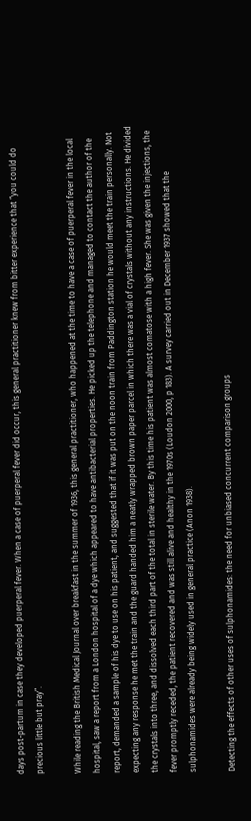days post-partum in case they developed puerperal fever. When a case of puerperal fever did occur, this general practitioner knew from bitter experience that “you could do precious little but pray”.

While reading the British Medical Journal over breakfast in the summer of 1936, this general practitioner, who happened at the time to have a case of puerperal fever in the local hospital, saw a report from a London hospital of a dye which appeared to have antibacterial properties. He picked up the telephone and managed to contact the author of the report, demanded a sample of his dye to use on his patient, and suggested that if it was put on the noon train from Paddington station he would meet the train personally. Not expecting any response he met the train and the guard handed him a neatly wrapped brown paper parcel in which there was a vial of crystals without any instructions. He divided the crystals into three, and dissolved each third part of the total in sterile water. By this time his patient was almost comatose with a high fever. She was given the injections, the fever promptly receded, the patient recovered and was still alive and healthy in the 1970s (Loudon 2000, p 183). A survey carried out in December 1937 showed that the sulphonamides were already being widely used in general practice (Anon 1938).

Detecting the effects of other uses of sulphonamides: the need for unbiased concurrent comparison groups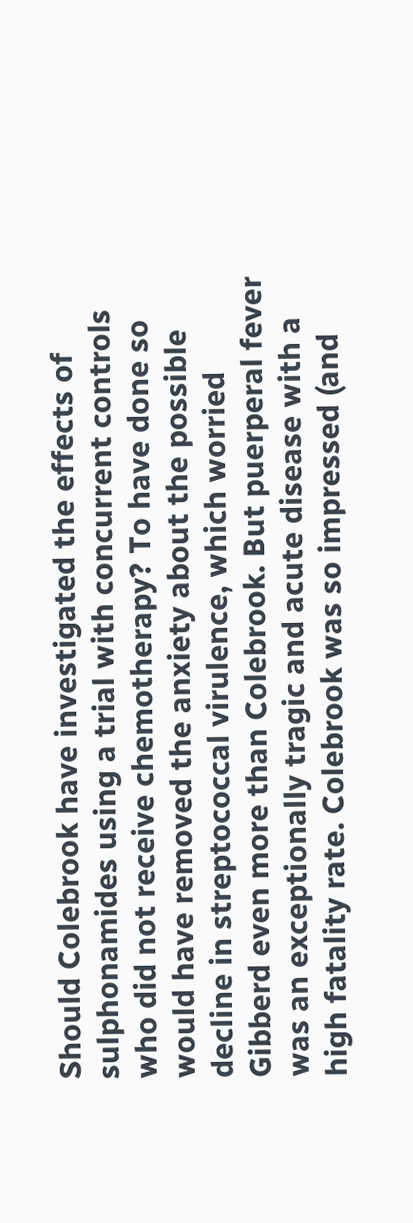Should Colebrook have investigated the effects of sulphonamides using a trial with concurrent controls who did not receive chemotherapy? To have done so would have removed the anxiety about the possible decline in streptococcal virulence, which worried Gibberd even more than Colebrook. But puerperal fever was an exceptionally tragic and acute disease with a high fatality rate. Colebrook was so impressed (and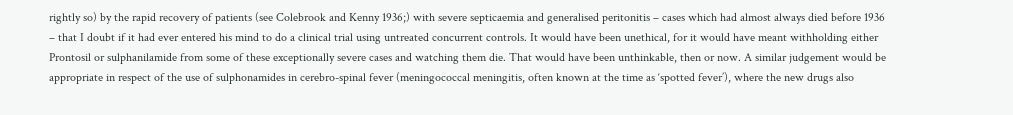rightly so) by the rapid recovery of patients (see Colebrook and Kenny 1936;) with severe septicaemia and generalised peritonitis – cases which had almost always died before 1936 – that I doubt if it had ever entered his mind to do a clinical trial using untreated concurrent controls. It would have been unethical, for it would have meant withholding either Prontosil or sulphanilamide from some of these exceptionally severe cases and watching them die. That would have been unthinkable, then or now. A similar judgement would be appropriate in respect of the use of sulphonamides in cerebro-spinal fever (meningococcal meningitis, often known at the time as ‘spotted fever’), where the new drugs also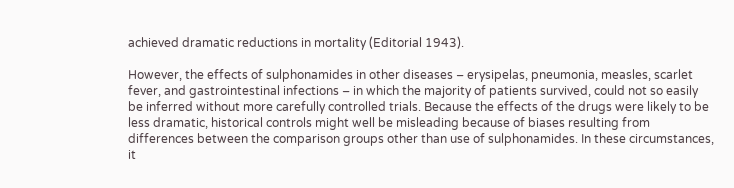achieved dramatic reductions in mortality (Editorial 1943).

However, the effects of sulphonamides in other diseases – erysipelas, pneumonia, measles, scarlet fever, and gastrointestinal infections – in which the majority of patients survived, could not so easily be inferred without more carefully controlled trials. Because the effects of the drugs were likely to be less dramatic, historical controls might well be misleading because of biases resulting from differences between the comparison groups other than use of sulphonamides. In these circumstances, it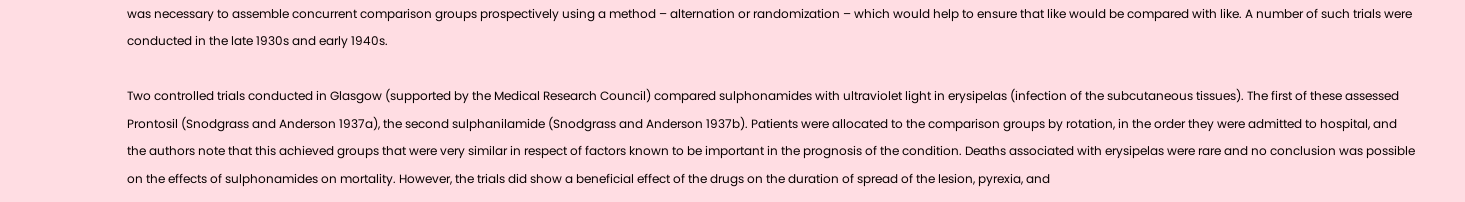was necessary to assemble concurrent comparison groups prospectively using a method – alternation or randomization – which would help to ensure that like would be compared with like. A number of such trials were conducted in the late 1930s and early 1940s.

Two controlled trials conducted in Glasgow (supported by the Medical Research Council) compared sulphonamides with ultraviolet light in erysipelas (infection of the subcutaneous tissues). The first of these assessed Prontosil (Snodgrass and Anderson 1937a), the second sulphanilamide (Snodgrass and Anderson 1937b). Patients were allocated to the comparison groups by rotation, in the order they were admitted to hospital, and the authors note that this achieved groups that were very similar in respect of factors known to be important in the prognosis of the condition. Deaths associated with erysipelas were rare and no conclusion was possible on the effects of sulphonamides on mortality. However, the trials did show a beneficial effect of the drugs on the duration of spread of the lesion, pyrexia, and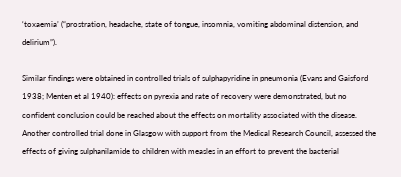‘toxaemia’ (“prostration, headache, state of tongue, insomnia, vomiting abdominal distension, and delirium”).

Similar findings were obtained in controlled trials of sulphapyridine in pneumonia (Evans and Gaisford 1938; Menten et al 1940): effects on pyrexia and rate of recovery were demonstrated, but no confident conclusion could be reached about the effects on mortality associated with the disease. Another controlled trial done in Glasgow with support from the Medical Research Council, assessed the effects of giving sulphanilamide to children with measles in an effort to prevent the bacterial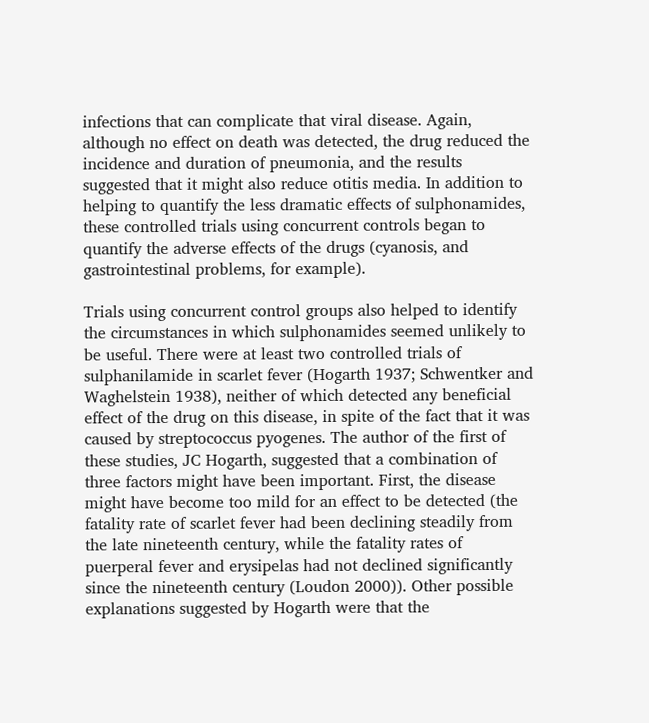infections that can complicate that viral disease. Again, although no effect on death was detected, the drug reduced the incidence and duration of pneumonia, and the results suggested that it might also reduce otitis media. In addition to helping to quantify the less dramatic effects of sulphonamides, these controlled trials using concurrent controls began to quantify the adverse effects of the drugs (cyanosis, and gastrointestinal problems, for example).

Trials using concurrent control groups also helped to identify the circumstances in which sulphonamides seemed unlikely to be useful. There were at least two controlled trials of sulphanilamide in scarlet fever (Hogarth 1937; Schwentker and Waghelstein 1938), neither of which detected any beneficial effect of the drug on this disease, in spite of the fact that it was caused by streptococcus pyogenes. The author of the first of these studies, JC Hogarth, suggested that a combination of three factors might have been important. First, the disease might have become too mild for an effect to be detected (the fatality rate of scarlet fever had been declining steadily from the late nineteenth century, while the fatality rates of puerperal fever and erysipelas had not declined significantly since the nineteenth century (Loudon 2000)). Other possible explanations suggested by Hogarth were that the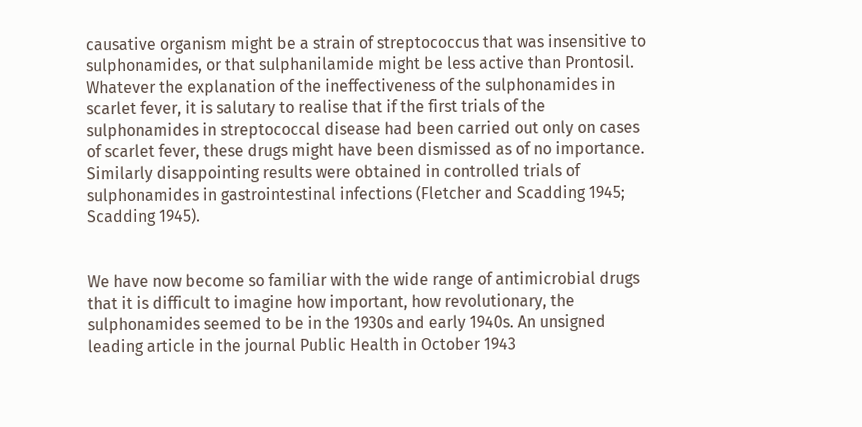causative organism might be a strain of streptococcus that was insensitive to sulphonamides, or that sulphanilamide might be less active than Prontosil. Whatever the explanation of the ineffectiveness of the sulphonamides in scarlet fever, it is salutary to realise that if the first trials of the sulphonamides in streptococcal disease had been carried out only on cases of scarlet fever, these drugs might have been dismissed as of no importance. Similarly disappointing results were obtained in controlled trials of sulphonamides in gastrointestinal infections (Fletcher and Scadding 1945; Scadding 1945).


We have now become so familiar with the wide range of antimicrobial drugs that it is difficult to imagine how important, how revolutionary, the sulphonamides seemed to be in the 1930s and early 1940s. An unsigned leading article in the journal Public Health in October 1943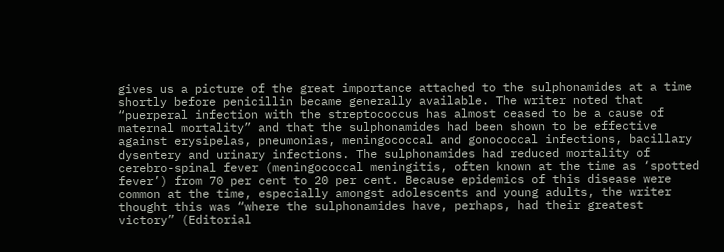gives us a picture of the great importance attached to the sulphonamides at a time shortly before penicillin became generally available. The writer noted that “puerperal infection with the streptococcus has almost ceased to be a cause of maternal mortality” and that the sulphonamides had been shown to be effective against erysipelas, pneumonias, meningococcal and gonococcal infections, bacillary dysentery and urinary infections. The sulphonamides had reduced mortality of cerebro-spinal fever (meningococcal meningitis, often known at the time as ‘spotted fever’) from 70 per cent to 20 per cent. Because epidemics of this disease were common at the time, especially amongst adolescents and young adults, the writer thought this was “where the sulphonamides have, perhaps, had their greatest victory” (Editorial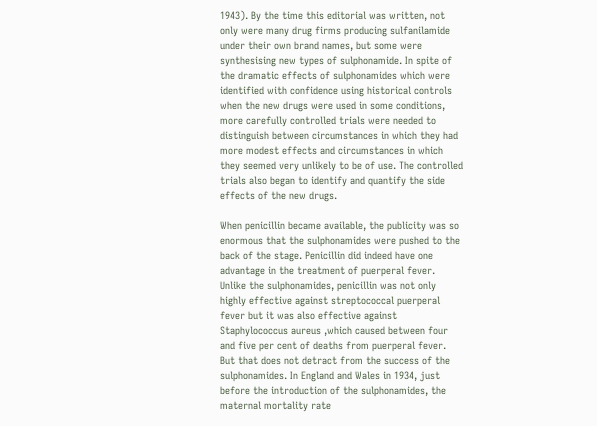1943). By the time this editorial was written, not only were many drug firms producing sulfanilamide under their own brand names, but some were synthesising new types of sulphonamide. In spite of the dramatic effects of sulphonamides which were identified with confidence using historical controls when the new drugs were used in some conditions, more carefully controlled trials were needed to distinguish between circumstances in which they had more modest effects and circumstances in which they seemed very unlikely to be of use. The controlled trials also began to identify and quantify the side effects of the new drugs.

When penicillin became available, the publicity was so enormous that the sulphonamides were pushed to the back of the stage. Penicillin did indeed have one advantage in the treatment of puerperal fever. Unlike the sulphonamides, penicillin was not only highly effective against streptococcal puerperal fever but it was also effective against Staphylococcus aureus ,which caused between four and five per cent of deaths from puerperal fever. But that does not detract from the success of the sulphonamides. In England and Wales in 1934, just before the introduction of the sulphonamides, the maternal mortality rate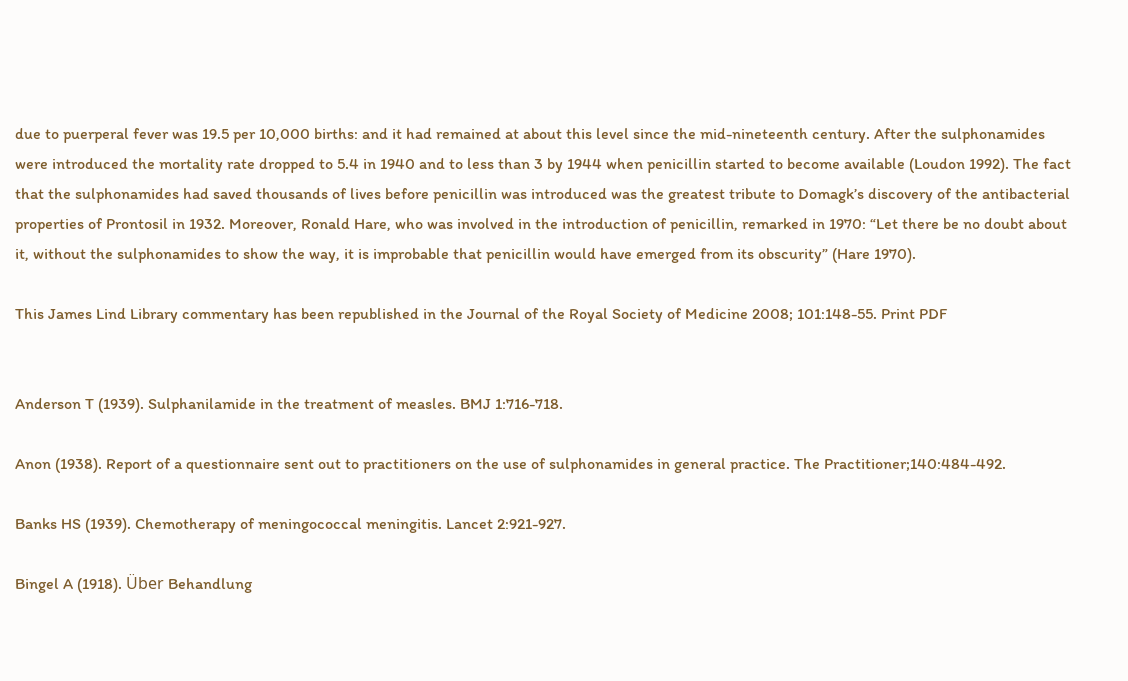due to puerperal fever was 19.5 per 10,000 births: and it had remained at about this level since the mid-nineteenth century. After the sulphonamides were introduced the mortality rate dropped to 5.4 in 1940 and to less than 3 by 1944 when penicillin started to become available (Loudon 1992). The fact that the sulphonamides had saved thousands of lives before penicillin was introduced was the greatest tribute to Domagk’s discovery of the antibacterial properties of Prontosil in 1932. Moreover, Ronald Hare, who was involved in the introduction of penicillin, remarked in 1970: “Let there be no doubt about it, without the sulphonamides to show the way, it is improbable that penicillin would have emerged from its obscurity” (Hare 1970).

This James Lind Library commentary has been republished in the Journal of the Royal Society of Medicine 2008; 101:148-55. Print PDF


Anderson T (1939). Sulphanilamide in the treatment of measles. BMJ 1:716-718.

Anon (1938). Report of a questionnaire sent out to practitioners on the use of sulphonamides in general practice. The Practitioner;140:484-492.

Banks HS (1939). Chemotherapy of meningococcal meningitis. Lancet 2:921-927.

Bingel A (1918). Über Behandlung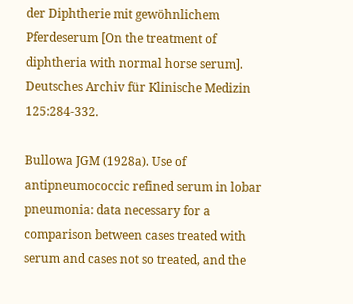der Diphtherie mit gewöhnlichem Pferdeserum [On the treatment of diphtheria with normal horse serum]. Deutsches Archiv für Klinische Medizin 125:284-332.

Bullowa JGM (1928a). Use of antipneumococcic refined serum in lobar pneumonia: data necessary for a comparison between cases treated with serum and cases not so treated, and the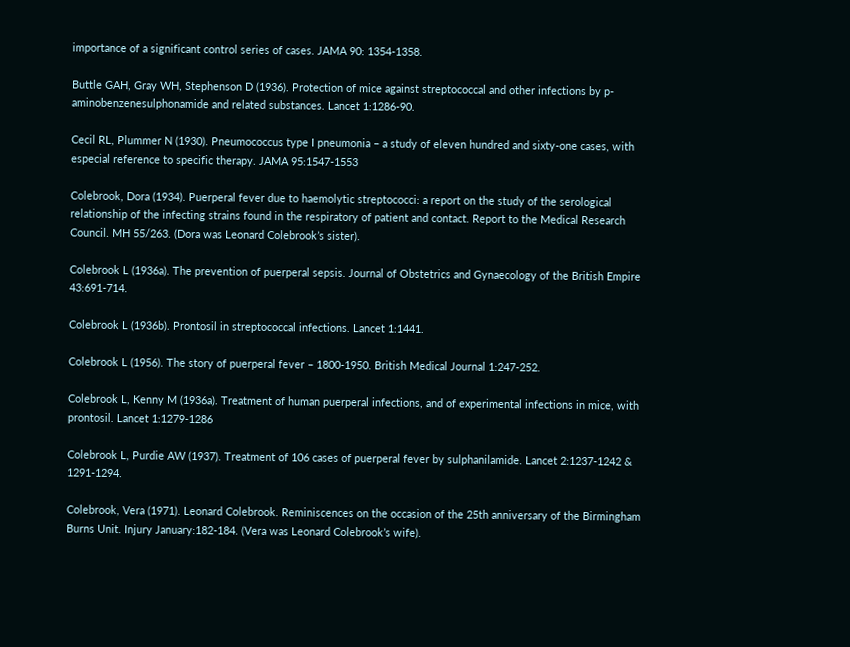importance of a significant control series of cases. JAMA 90: 1354-1358.

Buttle GAH, Gray WH, Stephenson D (1936). Protection of mice against streptococcal and other infections by p-aminobenzenesulphonamide and related substances. Lancet 1:1286-90.

Cecil RL, Plummer N (1930). Pneumococcus type I pneumonia – a study of eleven hundred and sixty-one cases, with especial reference to specific therapy. JAMA 95:1547-1553

Colebrook, Dora (1934). Puerperal fever due to haemolytic streptococci: a report on the study of the serological relationship of the infecting strains found in the respiratory of patient and contact. Report to the Medical Research Council. MH 55/263. (Dora was Leonard Colebrook’s sister).

Colebrook L (1936a). The prevention of puerperal sepsis. Journal of Obstetrics and Gynaecology of the British Empire 43:691-714.

Colebrook L (1936b). Prontosil in streptococcal infections. Lancet 1:1441.

Colebrook L (1956). The story of puerperal fever – 1800-1950. British Medical Journal 1:247-252.

Colebrook L, Kenny M (1936a). Treatment of human puerperal infections, and of experimental infections in mice, with prontosil. Lancet 1:1279-1286

Colebrook L, Purdie AW (1937). Treatment of 106 cases of puerperal fever by sulphanilamide. Lancet 2:1237-1242 & 1291-1294.

Colebrook, Vera (1971). Leonard Colebrook. Reminiscences on the occasion of the 25th anniversary of the Birmingham Burns Unit. Injury January:182-184. (Vera was Leonard Colebrook’s wife).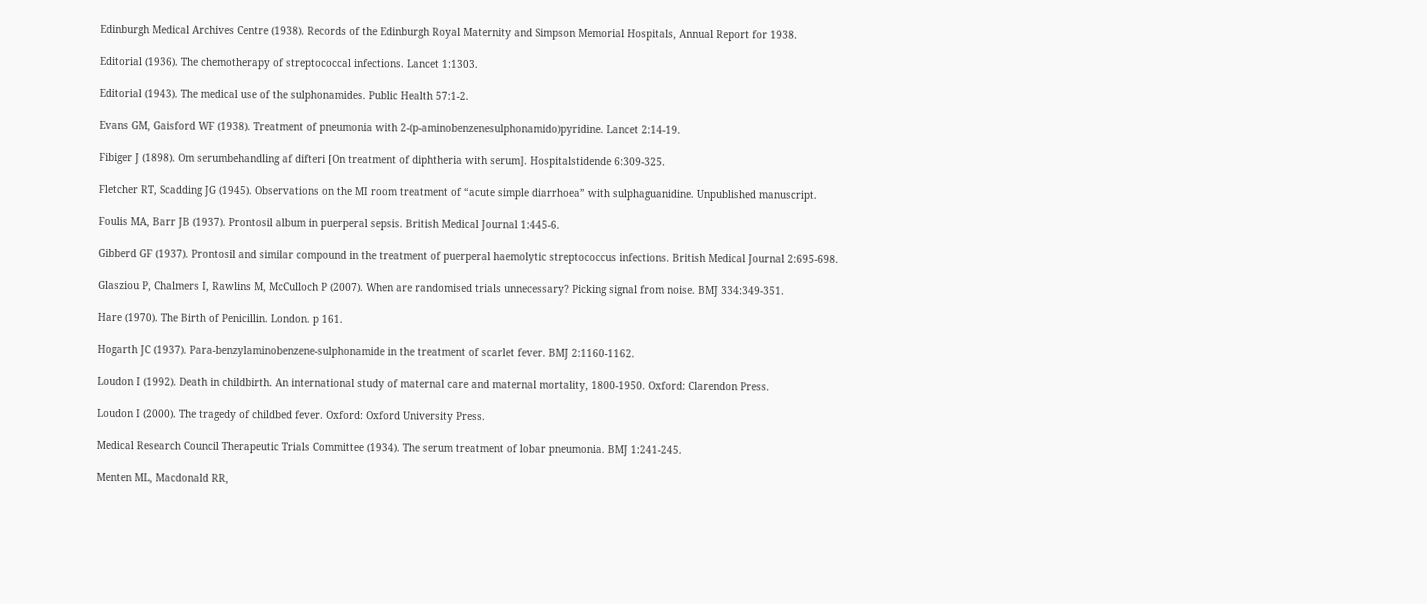Edinburgh Medical Archives Centre (1938). Records of the Edinburgh Royal Maternity and Simpson Memorial Hospitals, Annual Report for 1938.

Editorial (1936). The chemotherapy of streptococcal infections. Lancet 1:1303.

Editorial (1943). The medical use of the sulphonamides. Public Health 57:1-2.

Evans GM, Gaisford WF (1938). Treatment of pneumonia with 2-(p-aminobenzenesulphonamido)pyridine. Lancet 2:14-19.

Fibiger J (1898). Om serumbehandling af difteri [On treatment of diphtheria with serum]. Hospitalstidende 6:309-325.

Fletcher RT, Scadding JG (1945). Observations on the MI room treatment of “acute simple diarrhoea” with sulphaguanidine. Unpublished manuscript.

Foulis MA, Barr JB (1937). Prontosil album in puerperal sepsis. British Medical Journal 1:445-6.

Gibberd GF (1937). Prontosil and similar compound in the treatment of puerperal haemolytic streptococcus infections. British Medical Journal 2:695-698.

Glasziou P, Chalmers I, Rawlins M, McCulloch P (2007). When are randomised trials unnecessary? Picking signal from noise. BMJ 334:349-351.

Hare (1970). The Birth of Penicillin. London. p 161.

Hogarth JC (1937). Para-benzylaminobenzene-sulphonamide in the treatment of scarlet fever. BMJ 2:1160-1162.

Loudon I (1992). Death in childbirth. An international study of maternal care and maternal mortality, 1800-1950. Oxford: Clarendon Press.

Loudon I (2000). The tragedy of childbed fever. Oxford: Oxford University Press.

Medical Research Council Therapeutic Trials Committee (1934). The serum treatment of lobar pneumonia. BMJ 1:241-245.

Menten ML, Macdonald RR,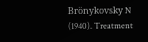Brönykovsky N (1940). Treatment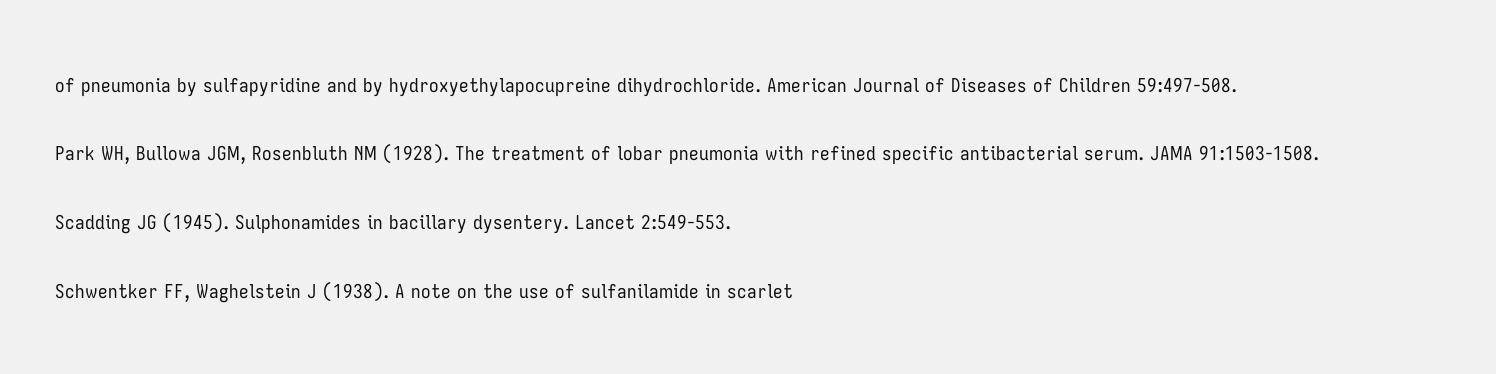of pneumonia by sulfapyridine and by hydroxyethylapocupreine dihydrochloride. American Journal of Diseases of Children 59:497-508.

Park WH, Bullowa JGM, Rosenbluth NM (1928). The treatment of lobar pneumonia with refined specific antibacterial serum. JAMA 91:1503-1508.

Scadding JG (1945). Sulphonamides in bacillary dysentery. Lancet 2:549-553.

Schwentker FF, Waghelstein J (1938). A note on the use of sulfanilamide in scarlet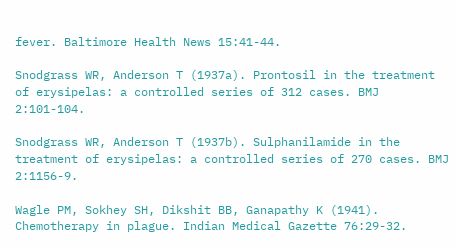fever. Baltimore Health News 15:41-44.

Snodgrass WR, Anderson T (1937a). Prontosil in the treatment of erysipelas: a controlled series of 312 cases. BMJ 2:101-104.

Snodgrass WR, Anderson T (1937b). Sulphanilamide in the treatment of erysipelas: a controlled series of 270 cases. BMJ 2:1156-9.

Wagle PM, Sokhey SH, Dikshit BB, Ganapathy K (1941). Chemotherapy in plague. Indian Medical Gazette 76:29-32.